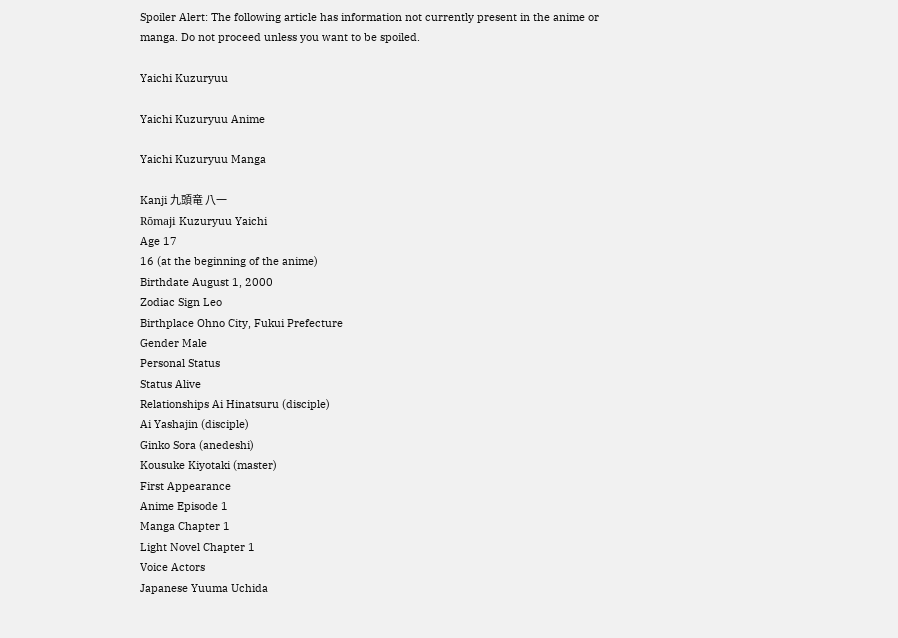Spoiler Alert: The following article has information not currently present in the anime or manga. Do not proceed unless you want to be spoiled.

Yaichi Kuzuryuu

Yaichi Kuzuryuu Anime

Yaichi Kuzuryuu Manga

Kanji 九頭竜 八一
Rōmaji Kuzuryuu Yaichi
Age 17
16 (at the beginning of the anime)
Birthdate August 1, 2000
Zodiac Sign Leo
Birthplace Ohno City, Fukui Prefecture
Gender Male
Personal Status
Status Alive
Relationships Ai Hinatsuru (disciple)
Ai Yashajin (disciple)
Ginko Sora (anedeshi)
Kousuke Kiyotaki (master)
First Appearance
Anime Episode 1
Manga Chapter 1
Light Novel Chapter 1
Voice Actors
Japanese Yuuma Uchida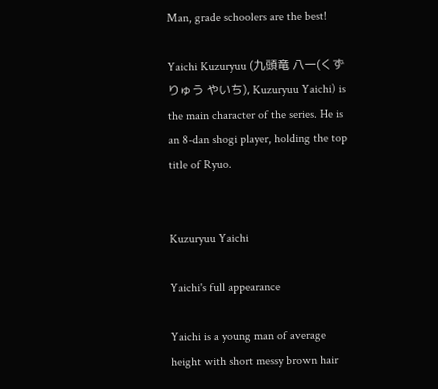Man, grade schoolers are the best!

Yaichi Kuzuryuu (九頭竜 八一(くずりゅう やいち), Kuzuryuu Yaichi) is the main character of the series. He is an 8-dan shogi player, holding the top title of Ryuo.


Kuzuryuu Yaichi

Yaichi's full appearance

Yaichi is a young man of average height with short messy brown hair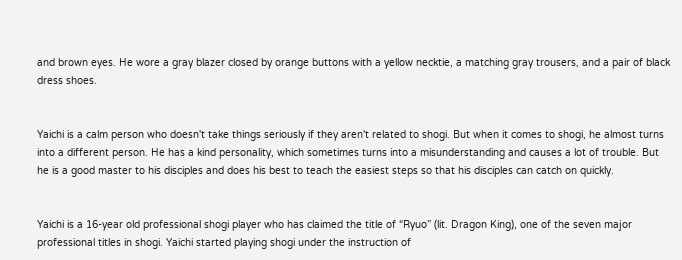and brown eyes. He wore a gray blazer closed by orange buttons with a yellow necktie, a matching gray trousers, and a pair of black dress shoes.


Yaichi is a calm person who doesn't take things seriously if they aren't related to shogi. But when it comes to shogi, he almost turns into a different person. He has a kind personality, which sometimes turns into a misunderstanding and causes a lot of trouble. But he is a good master to his disciples and does his best to teach the easiest steps so that his disciples can catch on quickly.


Yaichi is a 16-year old professional shogi player who has claimed the title of “Ryuo” (lit. Dragon King), one of the seven major professional titles in shogi. Yaichi started playing shogi under the instruction of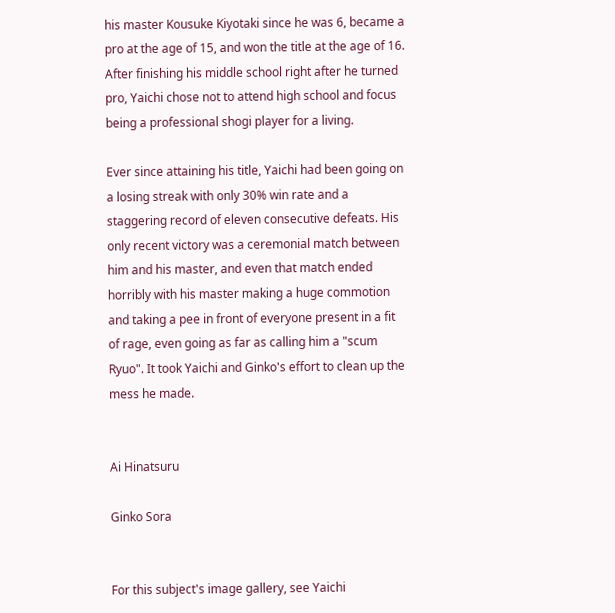his master Kousuke Kiyotaki since he was 6, became a pro at the age of 15, and won the title at the age of 16. After finishing his middle school right after he turned pro, Yaichi chose not to attend high school and focus being a professional shogi player for a living.

Ever since attaining his title, Yaichi had been going on a losing streak with only 30% win rate and a staggering record of eleven consecutive defeats. His only recent victory was a ceremonial match between him and his master, and even that match ended horribly with his master making a huge commotion and taking a pee in front of everyone present in a fit of rage, even going as far as calling him a "scum Ryuo". It took Yaichi and Ginko's effort to clean up the mess he made.


Ai Hinatsuru

Ginko Sora


For this subject's image gallery, see Yaichi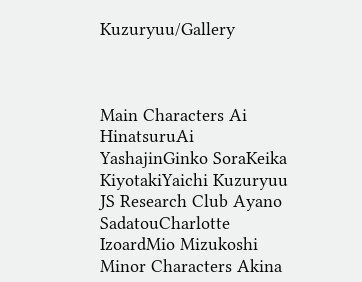Kuzuryuu/Gallery



Main Characters Ai HinatsuruAi YashajinGinko SoraKeika KiyotakiYaichi Kuzuryuu
JS Research Club Ayano SadatouCharlotte IzoardMio Mizukoshi
Minor Characters Akina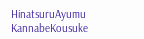HinatsuruAyumu KannabeKousuke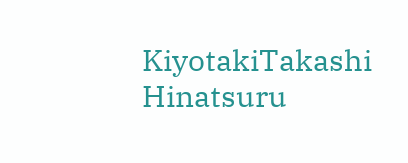KiyotakiTakashi Hinatsuru